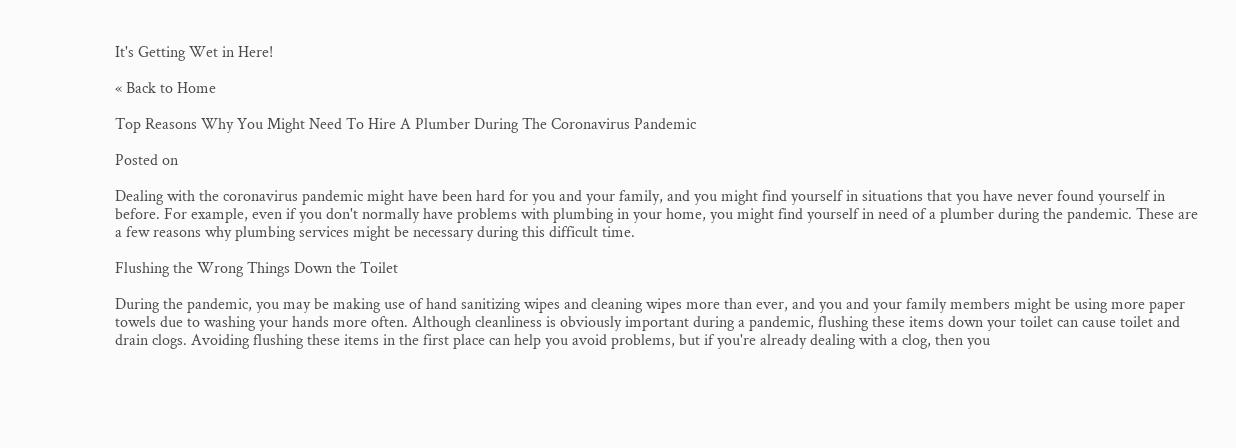It's Getting Wet in Here!

« Back to Home

Top Reasons Why You Might Need To Hire A Plumber During The Coronavirus Pandemic

Posted on

Dealing with the coronavirus pandemic might have been hard for you and your family, and you might find yourself in situations that you have never found yourself in before. For example, even if you don't normally have problems with plumbing in your home, you might find yourself in need of a plumber during the pandemic. These are a few reasons why plumbing services might be necessary during this difficult time.

Flushing the Wrong Things Down the Toilet

During the pandemic, you may be making use of hand sanitizing wipes and cleaning wipes more than ever, and you and your family members might be using more paper towels due to washing your hands more often. Although cleanliness is obviously important during a pandemic, flushing these items down your toilet can cause toilet and drain clogs. Avoiding flushing these items in the first place can help you avoid problems, but if you're already dealing with a clog, then you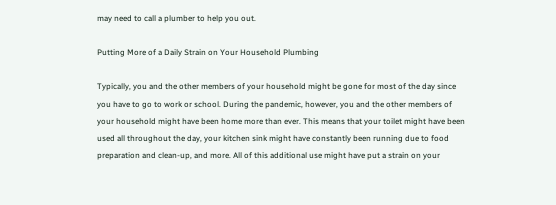may need to call a plumber to help you out.

Putting More of a Daily Strain on Your Household Plumbing

Typically, you and the other members of your household might be gone for most of the day since you have to go to work or school. During the pandemic, however, you and the other members of your household might have been home more than ever. This means that your toilet might have been used all throughout the day, your kitchen sink might have constantly been running due to food preparation and clean-up, and more. All of this additional use might have put a strain on your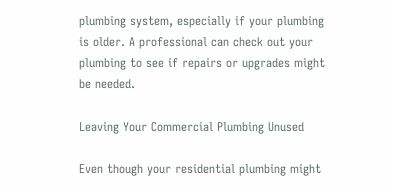plumbing system, especially if your plumbing is older. A professional can check out your plumbing to see if repairs or upgrades might be needed.

Leaving Your Commercial Plumbing Unused

Even though your residential plumbing might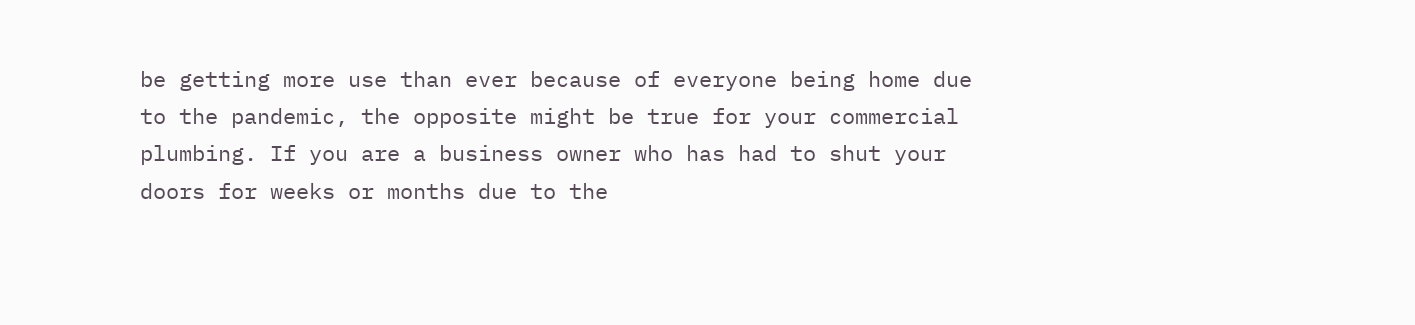be getting more use than ever because of everyone being home due to the pandemic, the opposite might be true for your commercial plumbing. If you are a business owner who has had to shut your doors for weeks or months due to the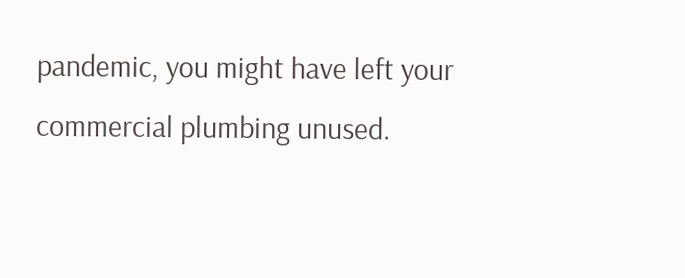pandemic, you might have left your commercial plumbing unused.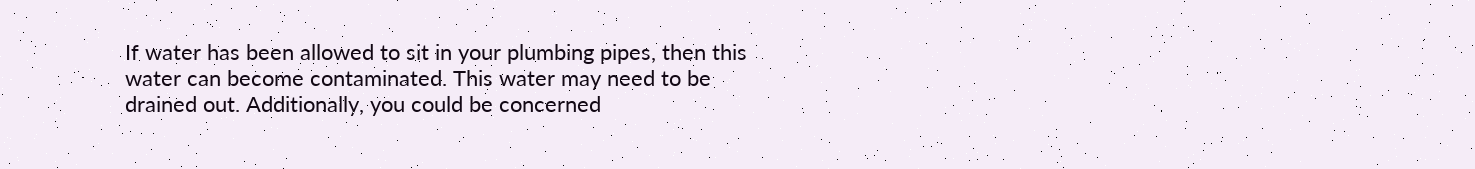If water has been allowed to sit in your plumbing pipes, then this water can become contaminated. This water may need to be drained out. Additionally, you could be concerned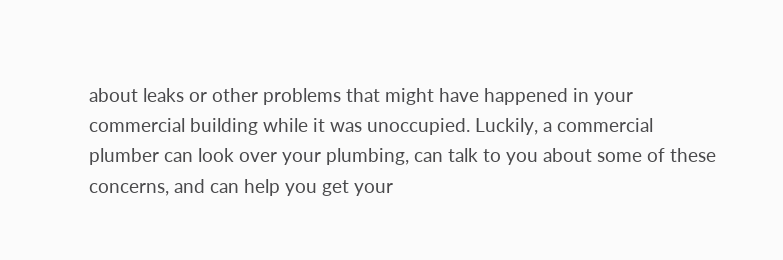about leaks or other problems that might have happened in your commercial building while it was unoccupied. Luckily, a commercial plumber can look over your plumbing, can talk to you about some of these concerns, and can help you get your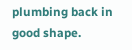plumbing back in good shape.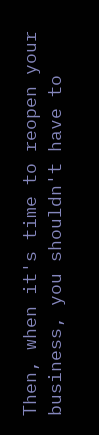Then, when it's time to reopen your business, you shouldn't have to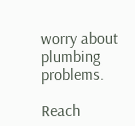worry about plumbing problems.

Reach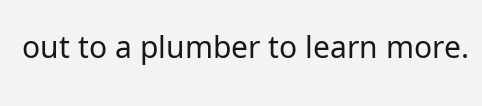out to a plumber to learn more.